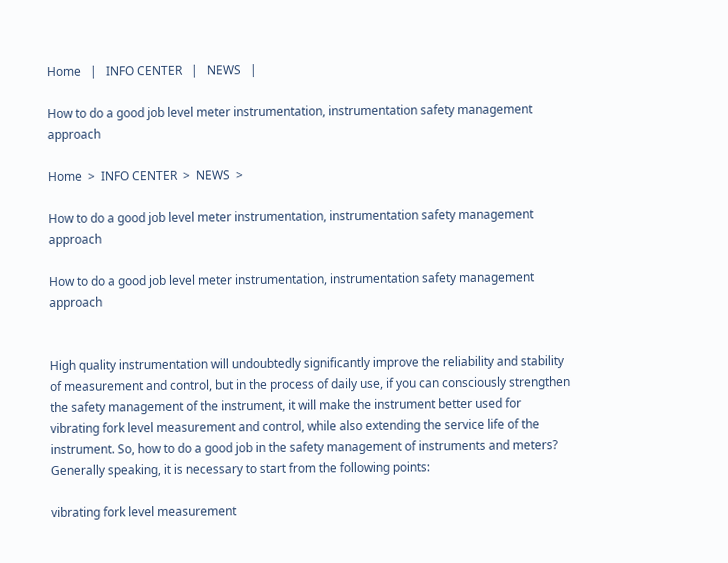Home   |   INFO CENTER   |   NEWS   |

How to do a good job level meter instrumentation, instrumentation safety management approach

Home  >  INFO CENTER  >  NEWS  >

How to do a good job level meter instrumentation, instrumentation safety management approach

How to do a good job level meter instrumentation, instrumentation safety management approach


High quality instrumentation will undoubtedly significantly improve the reliability and stability of measurement and control, but in the process of daily use, if you can consciously strengthen the safety management of the instrument, it will make the instrument better used for vibrating fork level measurement and control, while also extending the service life of the instrument. So, how to do a good job in the safety management of instruments and meters? Generally speaking, it is necessary to start from the following points:

vibrating fork level measurement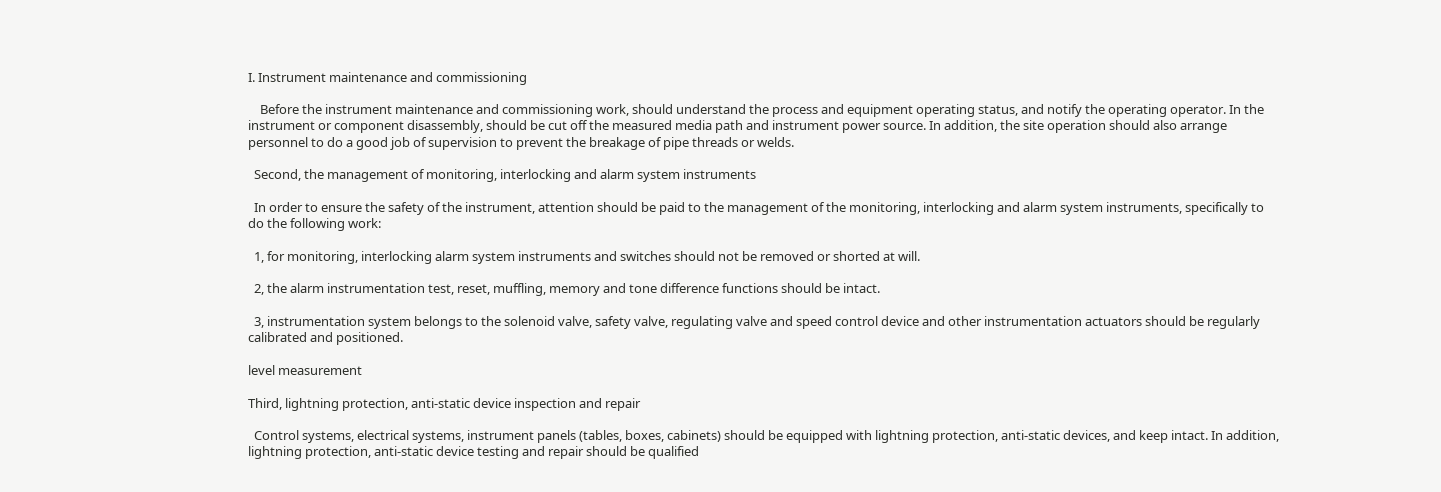I. Instrument maintenance and commissioning

    Before the instrument maintenance and commissioning work, should understand the process and equipment operating status, and notify the operating operator. In the instrument or component disassembly, should be cut off the measured media path and instrument power source. In addition, the site operation should also arrange personnel to do a good job of supervision to prevent the breakage of pipe threads or welds.

  Second, the management of monitoring, interlocking and alarm system instruments

  In order to ensure the safety of the instrument, attention should be paid to the management of the monitoring, interlocking and alarm system instruments, specifically to do the following work:

  1, for monitoring, interlocking alarm system instruments and switches should not be removed or shorted at will.

  2, the alarm instrumentation test, reset, muffling, memory and tone difference functions should be intact.

  3, instrumentation system belongs to the solenoid valve, safety valve, regulating valve and speed control device and other instrumentation actuators should be regularly calibrated and positioned.

level measurement

Third, lightning protection, anti-static device inspection and repair

  Control systems, electrical systems, instrument panels (tables, boxes, cabinets) should be equipped with lightning protection, anti-static devices, and keep intact. In addition, lightning protection, anti-static device testing and repair should be qualified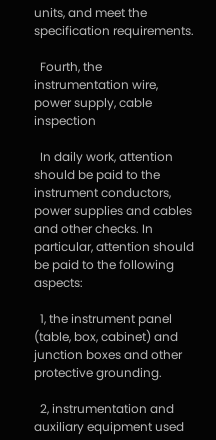units, and meet the specification requirements.

  Fourth, the instrumentation wire, power supply, cable inspection

  In daily work, attention should be paid to the instrument conductors, power supplies and cables and other checks. In particular, attention should be paid to the following aspects:

  1, the instrument panel (table, box, cabinet) and junction boxes and other protective grounding.

  2, instrumentation and auxiliary equipment used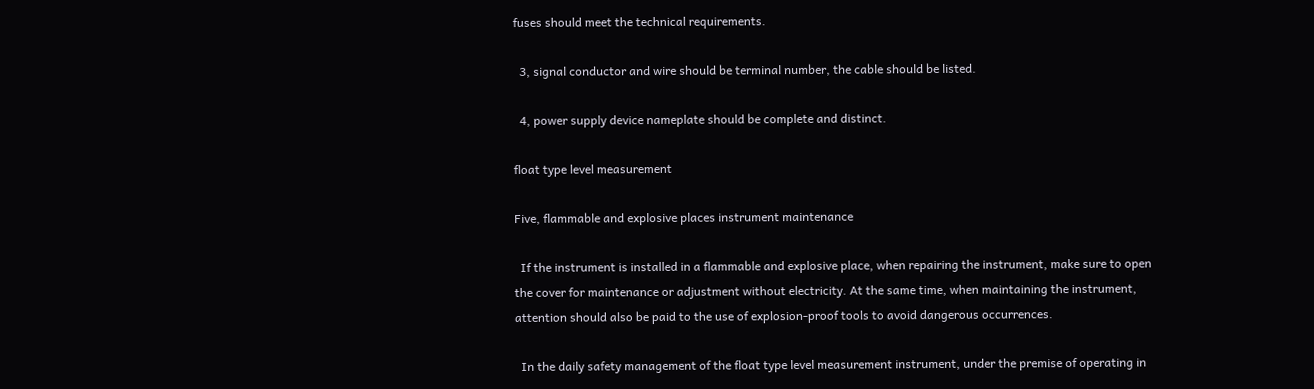fuses should meet the technical requirements.

  3, signal conductor and wire should be terminal number, the cable should be listed.

  4, power supply device nameplate should be complete and distinct.

float type level measurement

Five, flammable and explosive places instrument maintenance

  If the instrument is installed in a flammable and explosive place, when repairing the instrument, make sure to open the cover for maintenance or adjustment without electricity. At the same time, when maintaining the instrument, attention should also be paid to the use of explosion-proof tools to avoid dangerous occurrences.

  In the daily safety management of the float type level measurement instrument, under the premise of operating in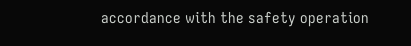accordance with the safety operation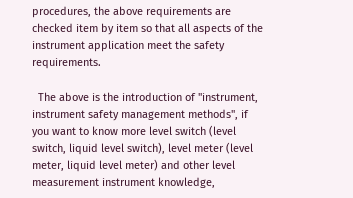procedures, the above requirements are checked item by item so that all aspects of the instrument application meet the safety requirements.

  The above is the introduction of "instrument, instrument safety management methods", if you want to know more level switch (level switch, liquid level switch), level meter (level meter, liquid level meter) and other level measurement instrument knowledge,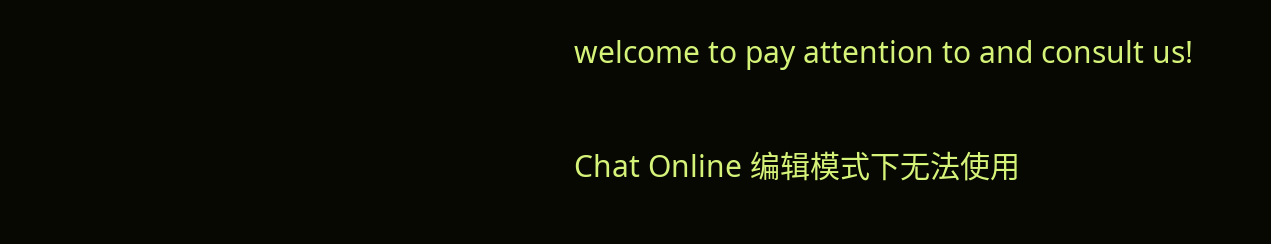welcome to pay attention to and consult us!

Chat Online 编辑模式下无法使用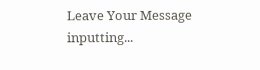Leave Your Message inputting...